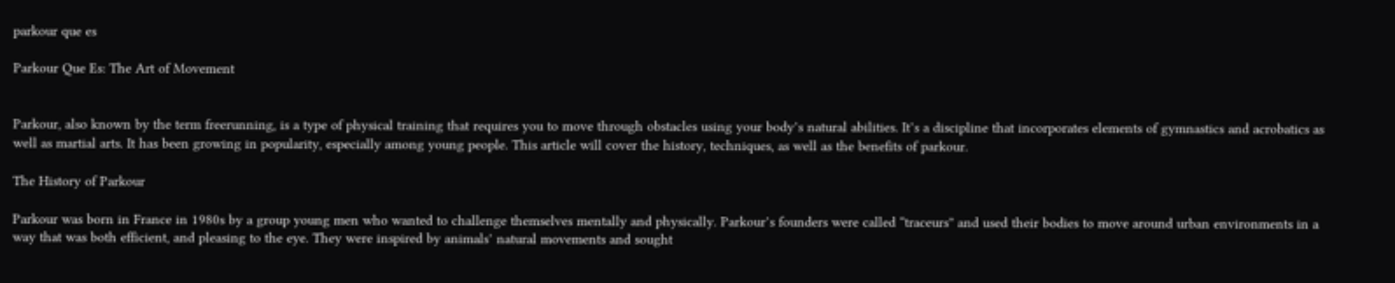parkour que es

Parkour Que Es: The Art of Movement


Parkour, also known by the term freerunning, is a type of physical training that requires you to move through obstacles using your body’s natural abilities. It’s a discipline that incorporates elements of gymnastics and acrobatics as well as martial arts. It has been growing in popularity, especially among young people. This article will cover the history, techniques, as well as the benefits of parkour.

The History of Parkour

Parkour was born in France in 1980s by a group young men who wanted to challenge themselves mentally and physically. Parkour’s founders were called “traceurs” and used their bodies to move around urban environments in a way that was both efficient, and pleasing to the eye. They were inspired by animals’ natural movements and sought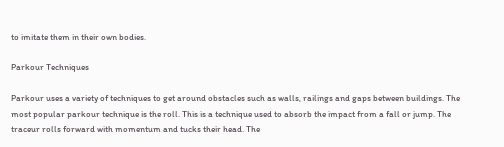to imitate them in their own bodies.

Parkour Techniques

Parkour uses a variety of techniques to get around obstacles such as walls, railings and gaps between buildings. The most popular parkour technique is the roll. This is a technique used to absorb the impact from a fall or jump. The traceur rolls forward with momentum and tucks their head. The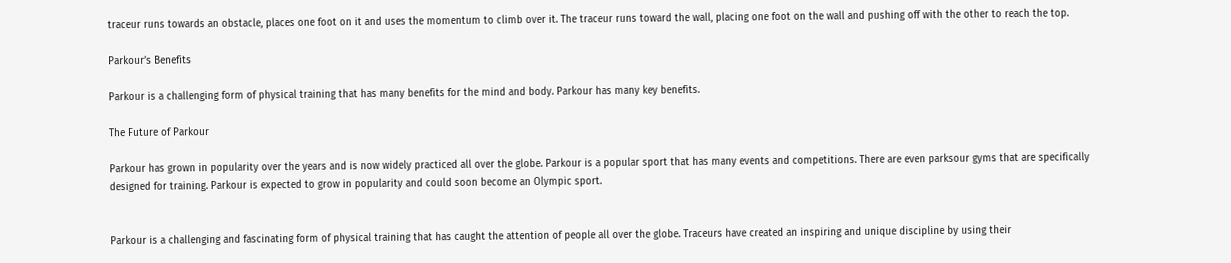traceur runs towards an obstacle, places one foot on it and uses the momentum to climb over it. The traceur runs toward the wall, placing one foot on the wall and pushing off with the other to reach the top.

Parkour’s Benefits

Parkour is a challenging form of physical training that has many benefits for the mind and body. Parkour has many key benefits.

The Future of Parkour

Parkour has grown in popularity over the years and is now widely practiced all over the globe. Parkour is a popular sport that has many events and competitions. There are even parksour gyms that are specifically designed for training. Parkour is expected to grow in popularity and could soon become an Olympic sport.


Parkour is a challenging and fascinating form of physical training that has caught the attention of people all over the globe. Traceurs have created an inspiring and unique discipline by using their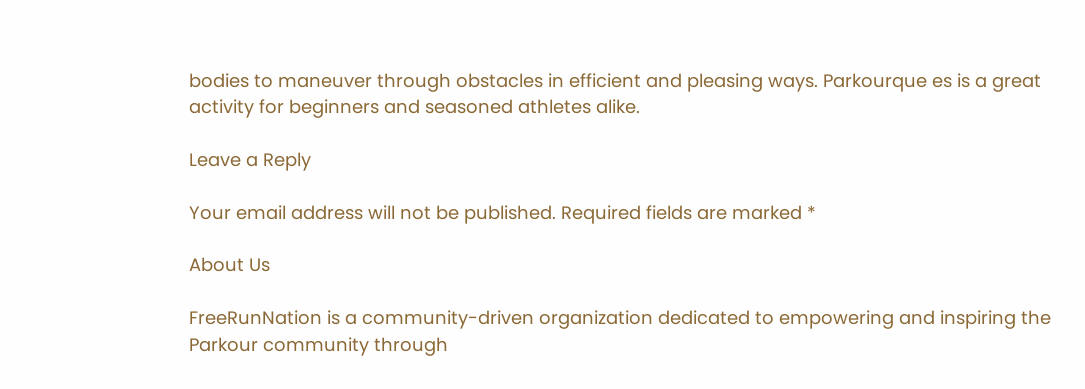bodies to maneuver through obstacles in efficient and pleasing ways. Parkourque es is a great activity for beginners and seasoned athletes alike.

Leave a Reply

Your email address will not be published. Required fields are marked *

About Us

FreeRunNation is a community-driven organization dedicated to empowering and inspiring the Parkour community through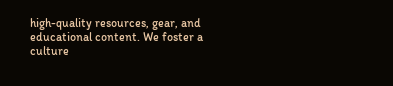high-quality resources, gear, and educational content. We foster a culture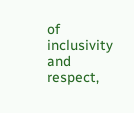of inclusivity and respect,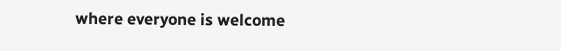where everyone is welcome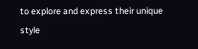to explore and express their unique style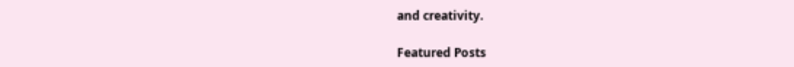and creativity.

Featured Posts